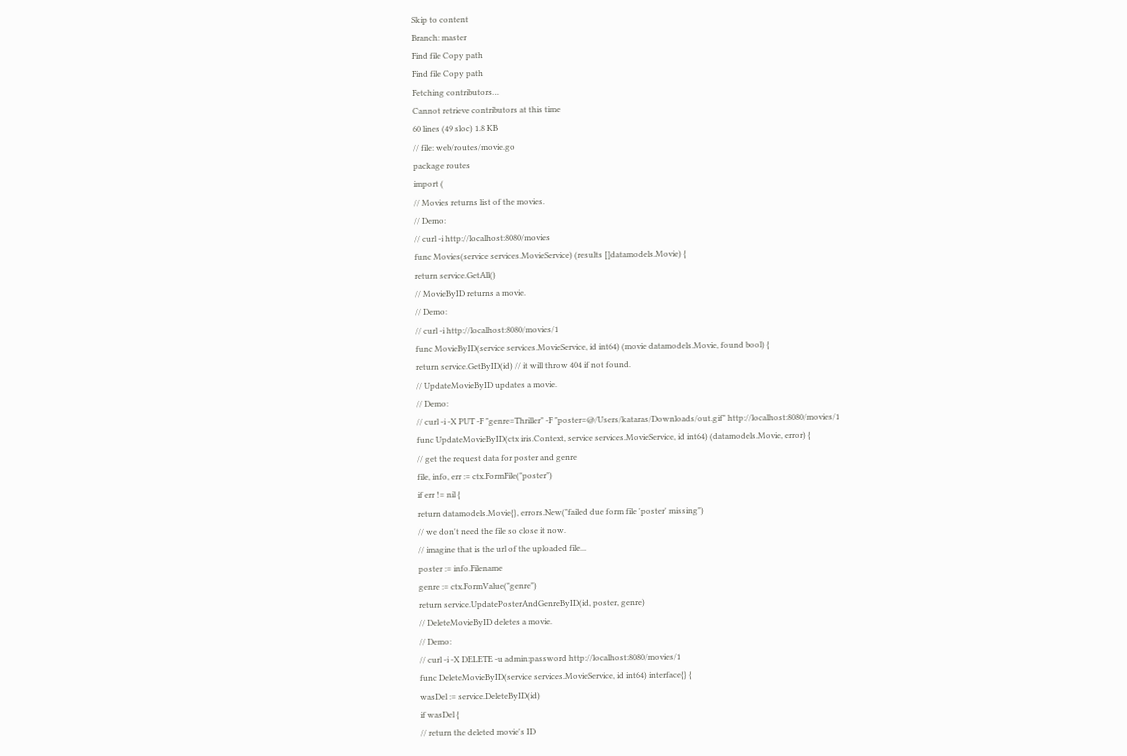Skip to content
Branch: master
Find file Copy path
Find file Copy path
Fetching contributors…
Cannot retrieve contributors at this time
60 lines (49 sloc) 1.8 KB
// file: web/routes/movie.go
package routes
import (
// Movies returns list of the movies.
// Demo:
// curl -i http://localhost:8080/movies
func Movies(service services.MovieService) (results []datamodels.Movie) {
return service.GetAll()
// MovieByID returns a movie.
// Demo:
// curl -i http://localhost:8080/movies/1
func MovieByID(service services.MovieService, id int64) (movie datamodels.Movie, found bool) {
return service.GetByID(id) // it will throw 404 if not found.
// UpdateMovieByID updates a movie.
// Demo:
// curl -i -X PUT -F "genre=Thriller" -F "poster=@/Users/kataras/Downloads/out.gif" http://localhost:8080/movies/1
func UpdateMovieByID(ctx iris.Context, service services.MovieService, id int64) (datamodels.Movie, error) {
// get the request data for poster and genre
file, info, err := ctx.FormFile("poster")
if err != nil {
return datamodels.Movie{}, errors.New("failed due form file 'poster' missing")
// we don't need the file so close it now.
// imagine that is the url of the uploaded file...
poster := info.Filename
genre := ctx.FormValue("genre")
return service.UpdatePosterAndGenreByID(id, poster, genre)
// DeleteMovieByID deletes a movie.
// Demo:
// curl -i -X DELETE -u admin:password http://localhost:8080/movies/1
func DeleteMovieByID(service services.MovieService, id int64) interface{} {
wasDel := service.DeleteByID(id)
if wasDel {
// return the deleted movie's ID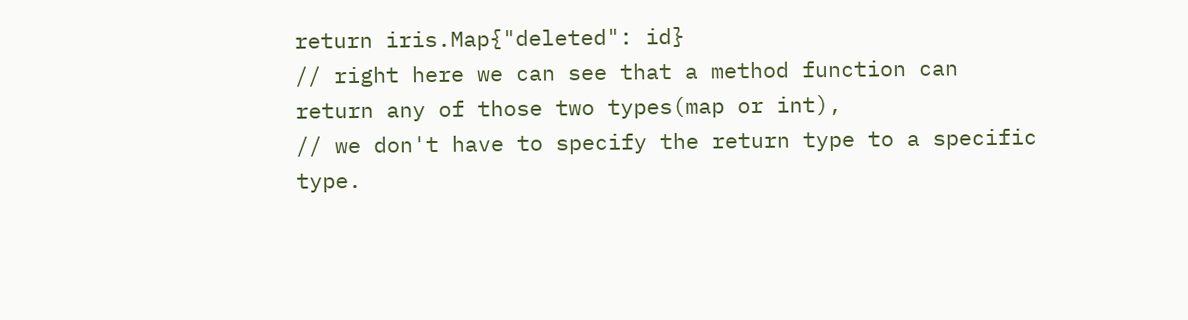return iris.Map{"deleted": id}
// right here we can see that a method function can return any of those two types(map or int),
// we don't have to specify the return type to a specific type.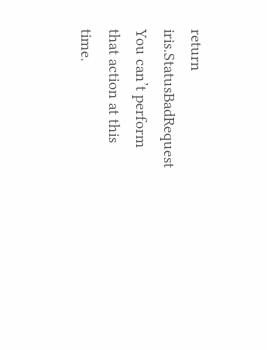return iris.StatusBadRequest
You can’t perform that action at this time.